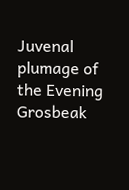Juvenal plumage of the Evening Grosbeak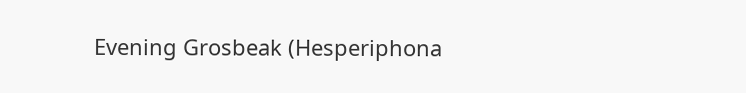Evening Grosbeak (Hesperiphona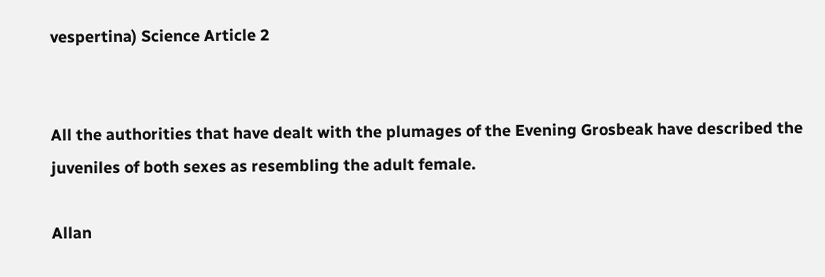vespertina) Science Article 2


All the authorities that have dealt with the plumages of the Evening Grosbeak have described the juveniles of both sexes as resembling the adult female.

Allan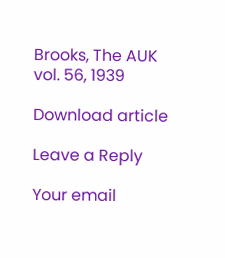Brooks, The AUK vol. 56, 1939

Download article

Leave a Reply

Your email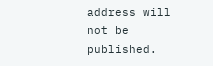address will not be published.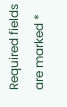Required fields are marked *